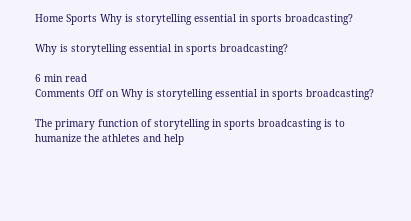Home Sports Why is storytelling essential in sports broadcasting?

Why is storytelling essential in sports broadcasting?

6 min read
Comments Off on Why is storytelling essential in sports broadcasting?

The primary function of storytelling in sports broadcasting is to humanize the athletes and help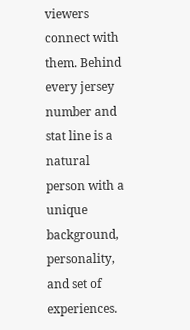viewers connect with them. Behind every jersey number and stat line is a natural person with a unique background, personality, and set of experiences.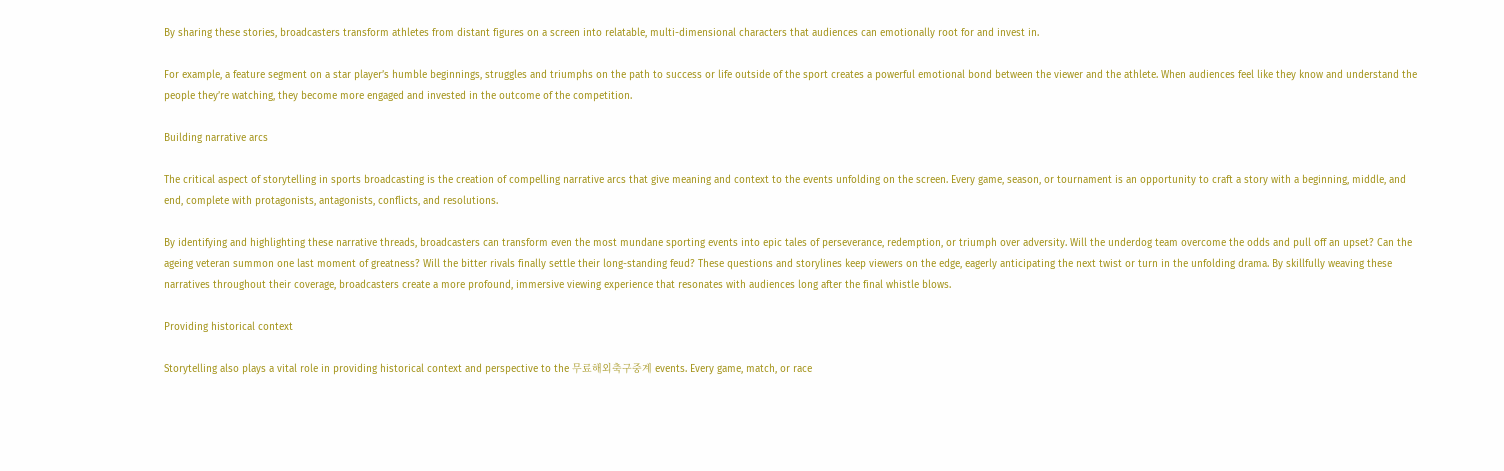By sharing these stories, broadcasters transform athletes from distant figures on a screen into relatable, multi-dimensional characters that audiences can emotionally root for and invest in.

For example, a feature segment on a star player’s humble beginnings, struggles and triumphs on the path to success or life outside of the sport creates a powerful emotional bond between the viewer and the athlete. When audiences feel like they know and understand the people they’re watching, they become more engaged and invested in the outcome of the competition.

Building narrative arcs

The critical aspect of storytelling in sports broadcasting is the creation of compelling narrative arcs that give meaning and context to the events unfolding on the screen. Every game, season, or tournament is an opportunity to craft a story with a beginning, middle, and end, complete with protagonists, antagonists, conflicts, and resolutions.

By identifying and highlighting these narrative threads, broadcasters can transform even the most mundane sporting events into epic tales of perseverance, redemption, or triumph over adversity. Will the underdog team overcome the odds and pull off an upset? Can the ageing veteran summon one last moment of greatness? Will the bitter rivals finally settle their long-standing feud? These questions and storylines keep viewers on the edge, eagerly anticipating the next twist or turn in the unfolding drama. By skillfully weaving these narratives throughout their coverage, broadcasters create a more profound, immersive viewing experience that resonates with audiences long after the final whistle blows.

Providing historical context

Storytelling also plays a vital role in providing historical context and perspective to the 무료해외축구중계 events. Every game, match, or race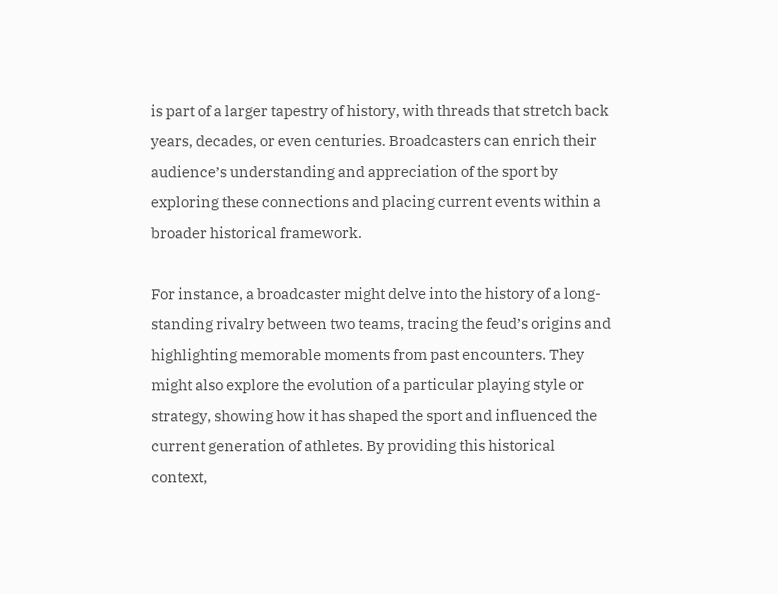is part of a larger tapestry of history, with threads that stretch back years, decades, or even centuries. Broadcasters can enrich their audience’s understanding and appreciation of the sport by exploring these connections and placing current events within a broader historical framework.

For instance, a broadcaster might delve into the history of a long-standing rivalry between two teams, tracing the feud’s origins and highlighting memorable moments from past encounters. They might also explore the evolution of a particular playing style or strategy, showing how it has shaped the sport and influenced the current generation of athletes. By providing this historical context,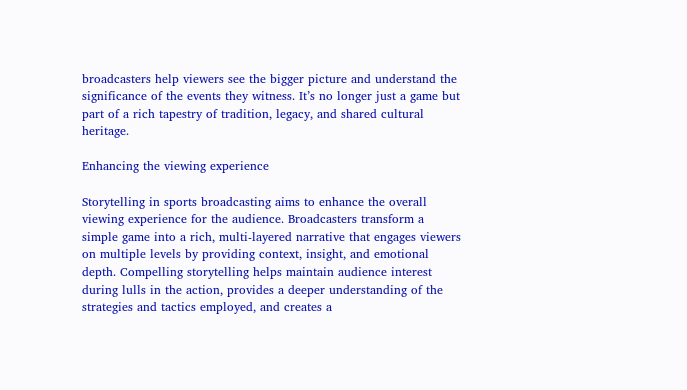broadcasters help viewers see the bigger picture and understand the significance of the events they witness. It’s no longer just a game but part of a rich tapestry of tradition, legacy, and shared cultural heritage.

Enhancing the viewing experience

Storytelling in sports broadcasting aims to enhance the overall viewing experience for the audience. Broadcasters transform a simple game into a rich, multi-layered narrative that engages viewers on multiple levels by providing context, insight, and emotional depth. Compelling storytelling helps maintain audience interest during lulls in the action, provides a deeper understanding of the strategies and tactics employed, and creates a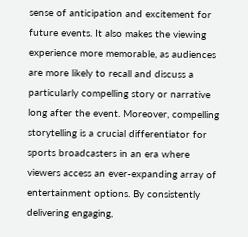sense of anticipation and excitement for future events. It also makes the viewing experience more memorable, as audiences are more likely to recall and discuss a particularly compelling story or narrative long after the event. Moreover, compelling storytelling is a crucial differentiator for sports broadcasters in an era where viewers access an ever-expanding array of entertainment options. By consistently delivering engaging,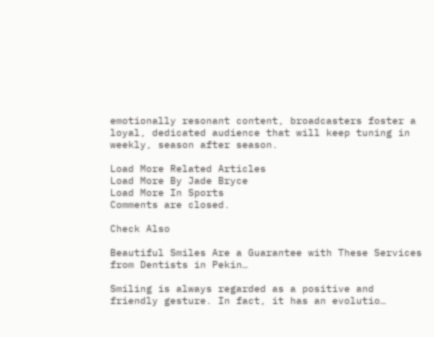emotionally resonant content, broadcasters foster a loyal, dedicated audience that will keep tuning in weekly, season after season.

Load More Related Articles
Load More By Jade Bryce
Load More In Sports
Comments are closed.

Check Also

Beautiful Smiles Are a Guarantee with These Services from Dentists in Pekin…

Smiling is always regarded as a positive and friendly gesture. In fact, it has an evolutio…